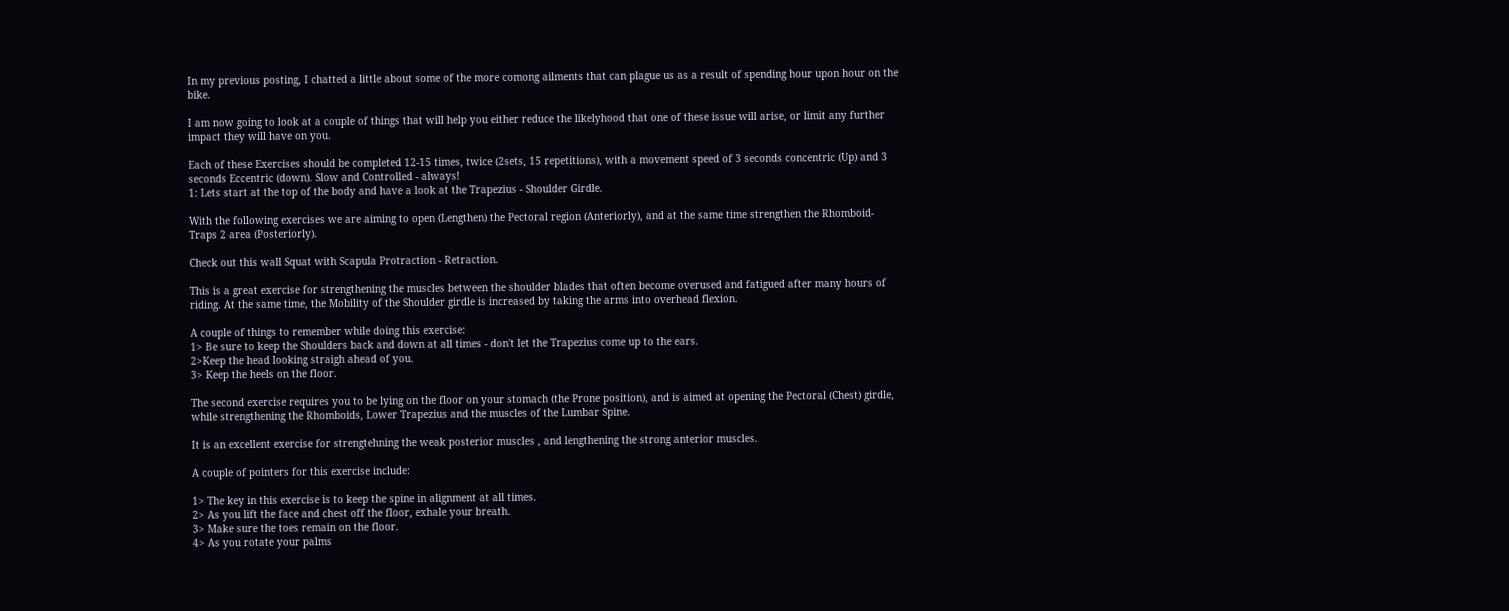In my previous posting, I chatted a little about some of the more comong ailments that can plague us as a result of spending hour upon hour on the bike.

I am now going to look at a couple of things that will help you either reduce the likelyhood that one of these issue will arise, or limit any further impact they will have on you.

Each of these Exercises should be completed 12-15 times, twice (2sets, 15 repetitions), with a movement speed of 3 seconds concentric (Up) and 3 seconds Eccentric (down). Slow and Controlled - always!
1: Lets start at the top of the body and have a look at the Trapezius - Shoulder Girdle.

With the following exercises we are aiming to open (Lengthen) the Pectoral region (Anteriorly), and at the same time strengthen the Rhomboid-Traps 2 area (Posteriorly).

Check out this wall Squat with Scapula Protraction - Retraction.

This is a great exercise for strengthening the muscles between the shoulder blades that often become overused and fatigued after many hours of riding. At the same time, the Mobility of the Shoulder girdle is increased by taking the arms into overhead flexion.

A couple of things to remember while doing this exercise:
1> Be sure to keep the Shoulders back and down at all times - don't let the Trapezius come up to the ears.
2>Keep the head looking straigh ahead of you.
3> Keep the heels on the floor.

The second exercise requires you to be lying on the floor on your stomach (the Prone position), and is aimed at opening the Pectoral (Chest) girdle, while strengthening the Rhomboids, Lower Trapezius and the muscles of the Lumbar Spine.

It is an excellent exercise for strengtehning the weak posterior muscles , and lengthening the strong anterior muscles.

A couple of pointers for this exercise include:

1> The key in this exercise is to keep the spine in alignment at all times.
2> As you lift the face and chest off the floor, exhale your breath.
3> Make sure the toes remain on the floor.
4> As you rotate your palms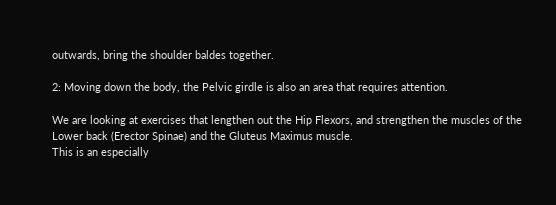outwards, bring the shoulder baldes together.

2: Moving down the body, the Pelvic girdle is also an area that requires attention.

We are looking at exercises that lengthen out the Hip Flexors, and strengthen the muscles of the Lower back (Erector Spinae) and the Gluteus Maximus muscle.
This is an especially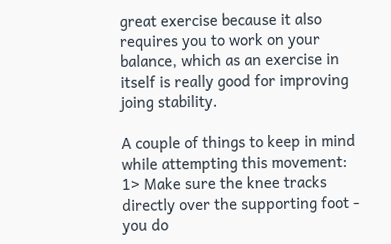great exercise because it also requires you to work on your balance, which as an exercise in itself is really good for improving joing stability.

A couple of things to keep in mind while attempting this movement:
1> Make sure the knee tracks directly over the supporting foot - you do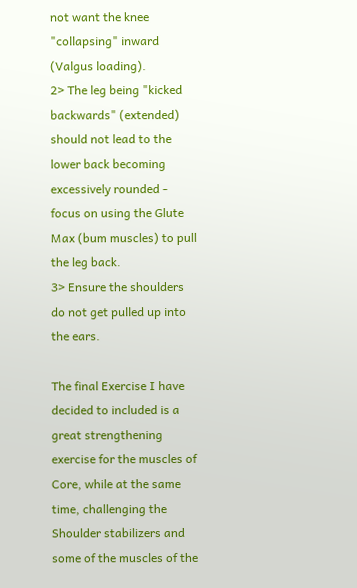not want the knee "collapsing" inward (Valgus loading).
2> The leg being "kicked backwards" (extended) should not lead to the lower back becoming excessively rounded - focus on using the Glute Max (bum muscles) to pull the leg back.
3> Ensure the shoulders do not get pulled up into the ears.

The final Exercise I have decided to included is a great strengthening exercise for the muscles of Core, while at the same time, challenging the Shoulder stabilizers and some of the muscles of the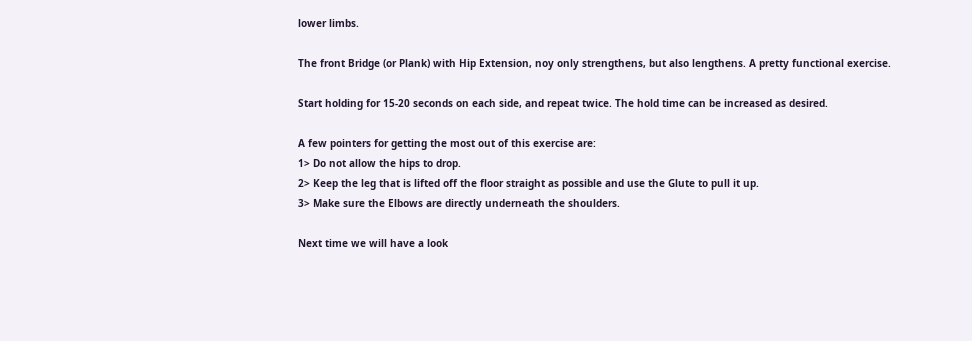lower limbs.

The front Bridge (or Plank) with Hip Extension, noy only strengthens, but also lengthens. A pretty functional exercise.

Start holding for 15-20 seconds on each side, and repeat twice. The hold time can be increased as desired.

A few pointers for getting the most out of this exercise are:
1> Do not allow the hips to drop.
2> Keep the leg that is lifted off the floor straight as possible and use the Glute to pull it up.
3> Make sure the Elbows are directly underneath the shoulders.

Next time we will have a look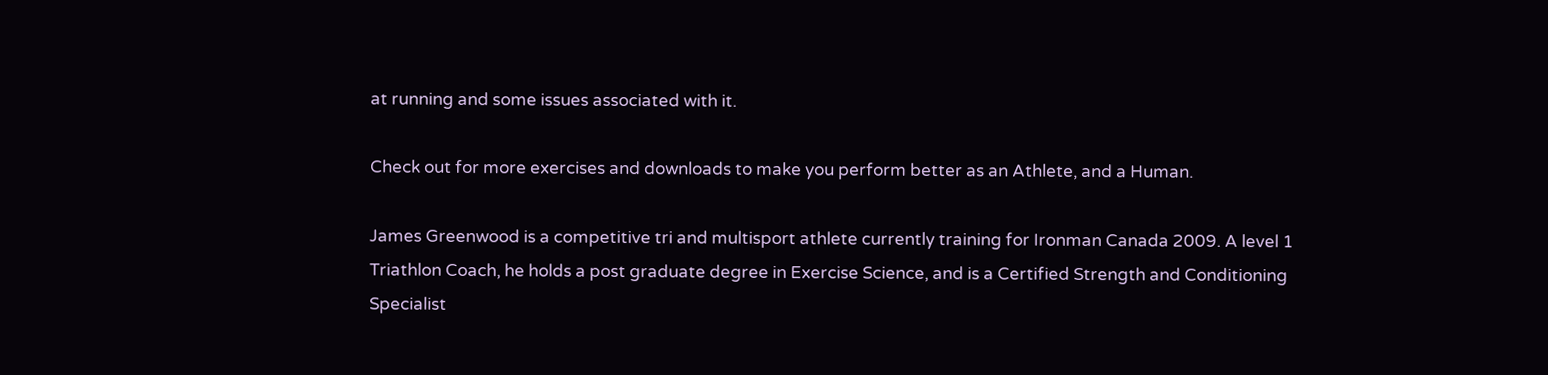at running and some issues associated with it.

Check out for more exercises and downloads to make you perform better as an Athlete, and a Human.

James Greenwood is a competitive tri and multisport athlete currently training for Ironman Canada 2009. A level 1 Triathlon Coach, he holds a post graduate degree in Exercise Science, and is a Certified Strength and Conditioning Specialist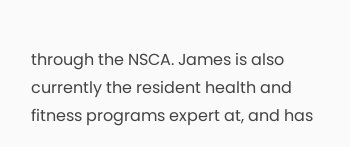through the NSCA. James is also currently the resident health and fitness programs expert at, and has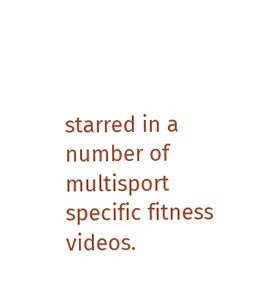starred in a number of multisport specific fitness videos.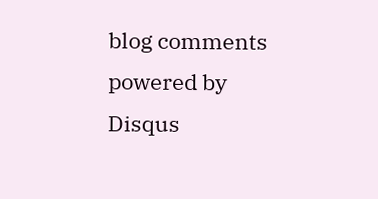blog comments powered by Disqus